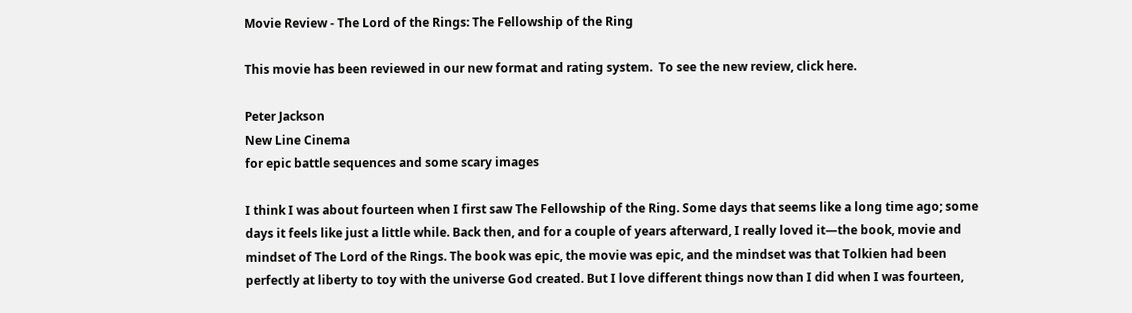Movie Review - The Lord of the Rings: The Fellowship of the Ring

This movie has been reviewed in our new format and rating system.  To see the new review, click here.

Peter Jackson
New Line Cinema
for epic battle sequences and some scary images

I think I was about fourteen when I first saw The Fellowship of the Ring. Some days that seems like a long time ago; some days it feels like just a little while. Back then, and for a couple of years afterward, I really loved it—the book, movie and mindset of The Lord of the Rings. The book was epic, the movie was epic, and the mindset was that Tolkien had been perfectly at liberty to toy with the universe God created. But I love different things now than I did when I was fourteen,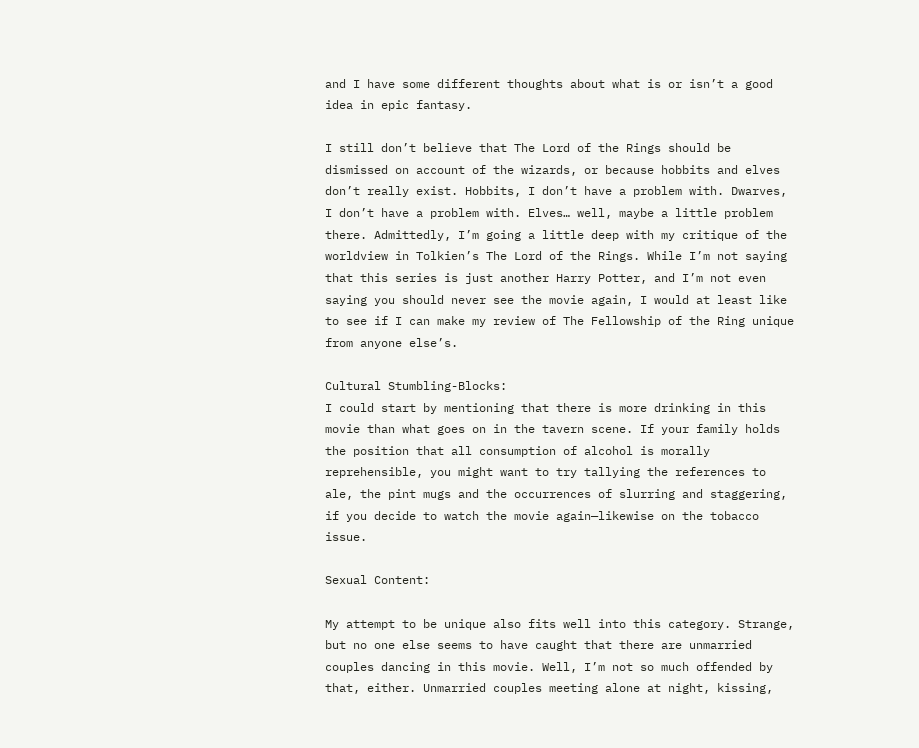and I have some different thoughts about what is or isn’t a good idea in epic fantasy.

I still don’t believe that The Lord of the Rings should be dismissed on account of the wizards, or because hobbits and elves don’t really exist. Hobbits, I don’t have a problem with. Dwarves, I don’t have a problem with. Elves… well, maybe a little problem there. Admittedly, I’m going a little deep with my critique of the worldview in Tolkien’s The Lord of the Rings. While I’m not saying that this series is just another Harry Potter, and I’m not even saying you should never see the movie again, I would at least like to see if I can make my review of The Fellowship of the Ring unique from anyone else’s.

Cultural Stumbling-Blocks:
I could start by mentioning that there is more drinking in this movie than what goes on in the tavern scene. If your family holds the position that all consumption of alcohol is morally reprehensible, you might want to try tallying the references to ale, the pint mugs and the occurrences of slurring and staggering, if you decide to watch the movie again—likewise on the tobacco issue.

Sexual Content:

My attempt to be unique also fits well into this category. Strange, but no one else seems to have caught that there are unmarried couples dancing in this movie. Well, I’m not so much offended by that, either. Unmarried couples meeting alone at night, kissing,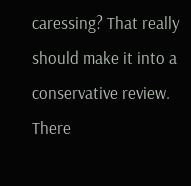caressing? That really should make it into a conservative review. There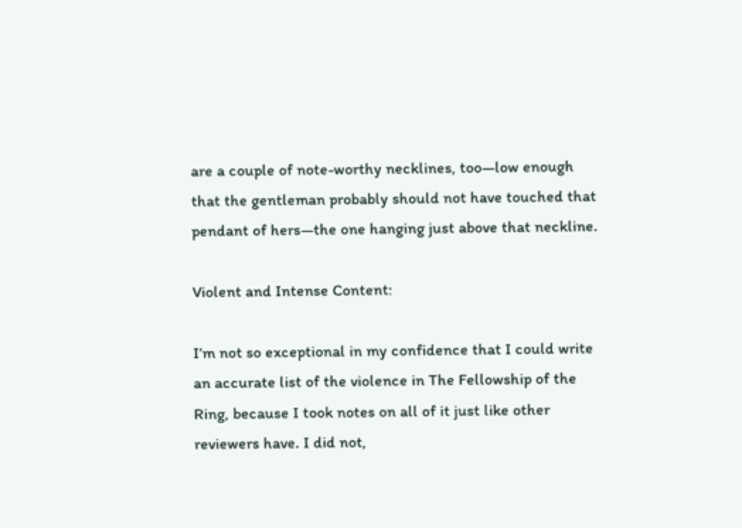are a couple of note-worthy necklines, too—low enough that the gentleman probably should not have touched that pendant of hers—the one hanging just above that neckline.

Violent and Intense Content:

I’m not so exceptional in my confidence that I could write an accurate list of the violence in The Fellowship of the Ring, because I took notes on all of it just like other reviewers have. I did not,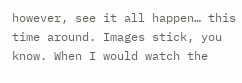however, see it all happen… this time around. Images stick, you know. When I would watch the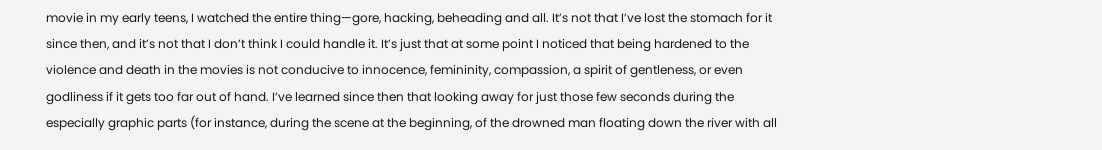movie in my early teens, I watched the entire thing—gore, hacking, beheading and all. It’s not that I’ve lost the stomach for it since then, and it’s not that I don’t think I could handle it. It’s just that at some point I noticed that being hardened to the violence and death in the movies is not conducive to innocence, femininity, compassion, a spirit of gentleness, or even godliness if it gets too far out of hand. I’ve learned since then that looking away for just those few seconds during the especially graphic parts (for instance, during the scene at the beginning, of the drowned man floating down the river with all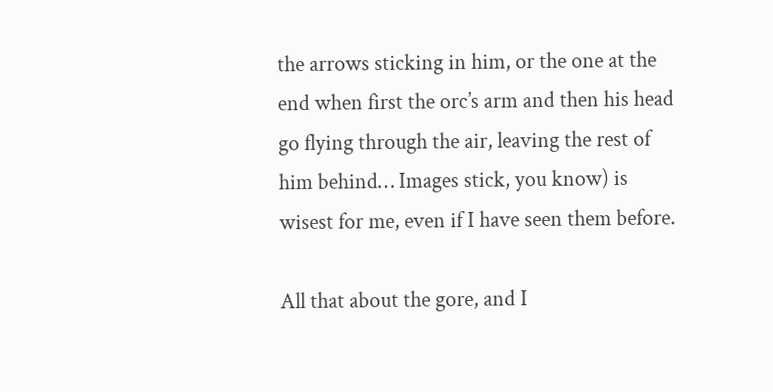the arrows sticking in him, or the one at the end when first the orc’s arm and then his head go flying through the air, leaving the rest of him behind… Images stick, you know) is wisest for me, even if I have seen them before.

All that about the gore, and I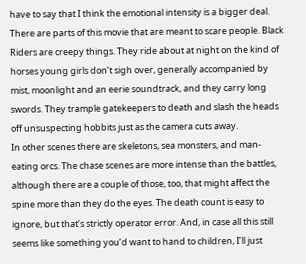have to say that I think the emotional intensity is a bigger deal. There are parts of this movie that are meant to scare people. Black Riders are creepy things. They ride about at night on the kind of horses young girls don’t sigh over, generally accompanied by mist, moonlight and an eerie soundtrack, and they carry long swords. They trample gatekeepers to death and slash the heads off unsuspecting hobbits just as the camera cuts away.
In other scenes there are skeletons, sea monsters, and man-eating orcs. The chase scenes are more intense than the battles, although there are a couple of those, too, that might affect the spine more than they do the eyes. The death count is easy to ignore, but that’s strictly operator error. And, in case all this still seems like something you’d want to hand to children, I’ll just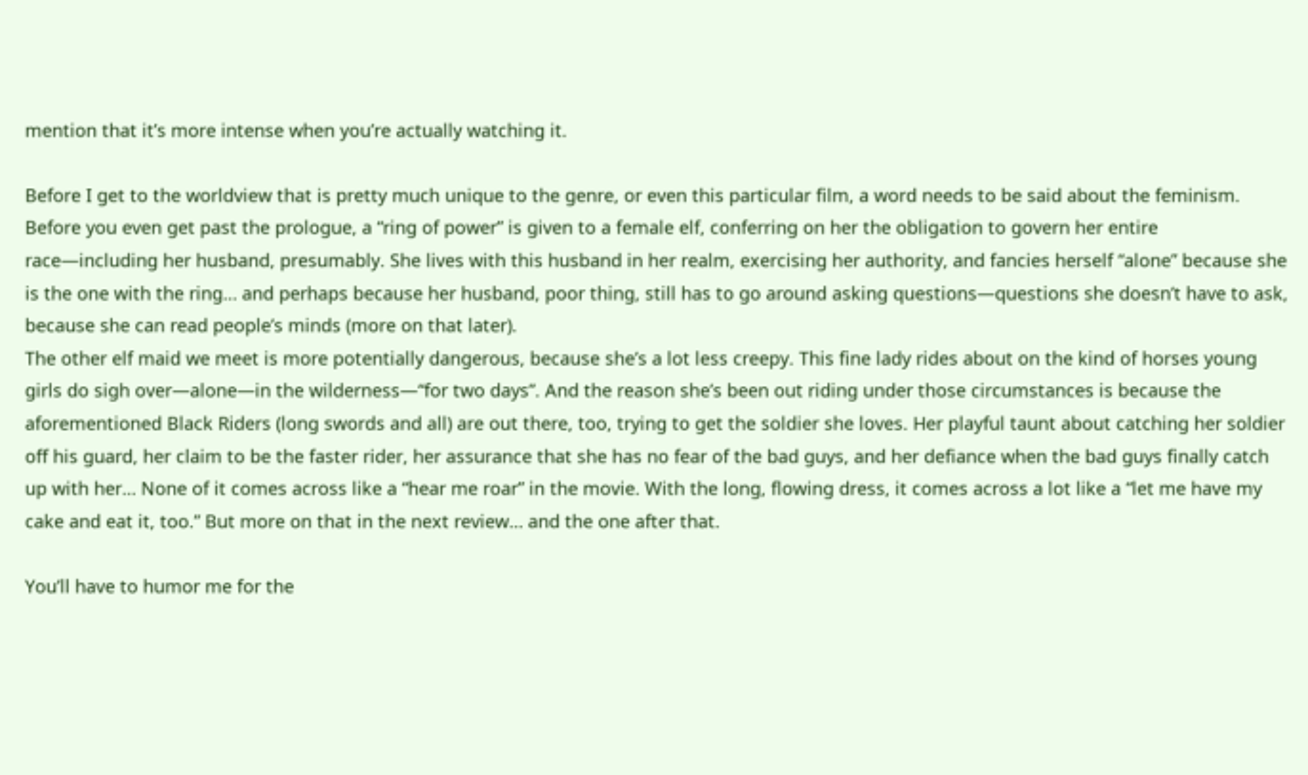mention that it’s more intense when you’re actually watching it.

Before I get to the worldview that is pretty much unique to the genre, or even this particular film, a word needs to be said about the feminism. Before you even get past the prologue, a “ring of power” is given to a female elf, conferring on her the obligation to govern her entire race—including her husband, presumably. She lives with this husband in her realm, exercising her authority, and fancies herself “alone” because she is the one with the ring… and perhaps because her husband, poor thing, still has to go around asking questions—questions she doesn’t have to ask, because she can read people’s minds (more on that later).
The other elf maid we meet is more potentially dangerous, because she’s a lot less creepy. This fine lady rides about on the kind of horses young girls do sigh over—alone—in the wilderness—“for two days”. And the reason she’s been out riding under those circumstances is because the aforementioned Black Riders (long swords and all) are out there, too, trying to get the soldier she loves. Her playful taunt about catching her soldier off his guard, her claim to be the faster rider, her assurance that she has no fear of the bad guys, and her defiance when the bad guys finally catch up with her… None of it comes across like a “hear me roar” in the movie. With the long, flowing dress, it comes across a lot like a “let me have my cake and eat it, too.” But more on that in the next review… and the one after that.

You’ll have to humor me for the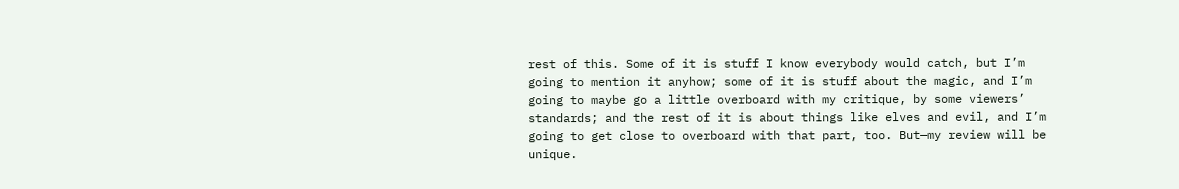rest of this. Some of it is stuff I know everybody would catch, but I’m going to mention it anyhow; some of it is stuff about the magic, and I’m going to maybe go a little overboard with my critique, by some viewers’ standards; and the rest of it is about things like elves and evil, and I’m going to get close to overboard with that part, too. But—my review will be unique.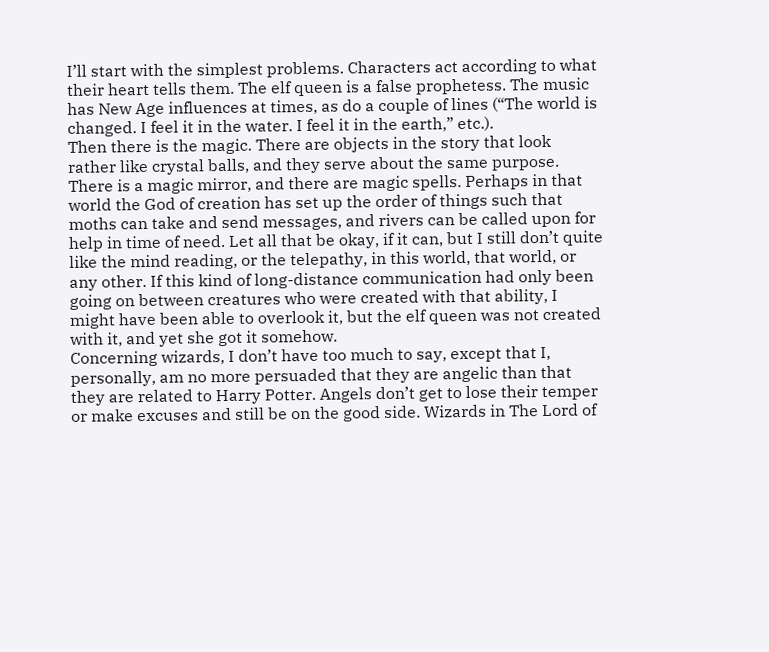I’ll start with the simplest problems. Characters act according to what their heart tells them. The elf queen is a false prophetess. The music has New Age influences at times, as do a couple of lines (“The world is changed. I feel it in the water. I feel it in the earth,” etc.).
Then there is the magic. There are objects in the story that look rather like crystal balls, and they serve about the same purpose. There is a magic mirror, and there are magic spells. Perhaps in that world the God of creation has set up the order of things such that moths can take and send messages, and rivers can be called upon for help in time of need. Let all that be okay, if it can, but I still don’t quite like the mind reading, or the telepathy, in this world, that world, or any other. If this kind of long-distance communication had only been going on between creatures who were created with that ability, I might have been able to overlook it, but the elf queen was not created with it, and yet she got it somehow.
Concerning wizards, I don’t have too much to say, except that I, personally, am no more persuaded that they are angelic than that they are related to Harry Potter. Angels don’t get to lose their temper or make excuses and still be on the good side. Wizards in The Lord of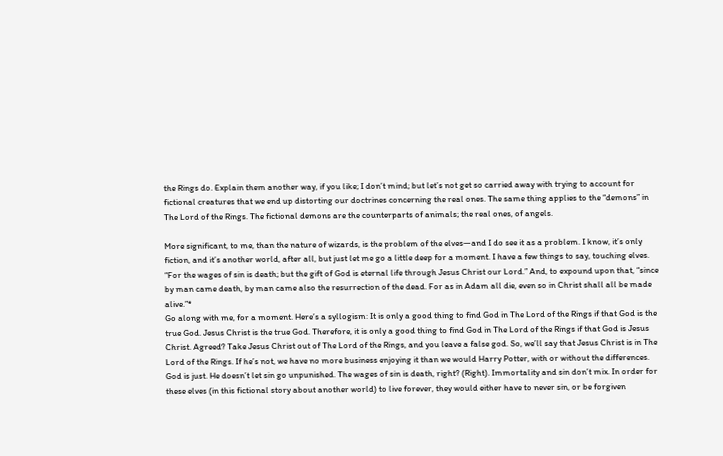the Rings do. Explain them another way, if you like; I don’t mind; but let’s not get so carried away with trying to account for fictional creatures that we end up distorting our doctrines concerning the real ones. The same thing applies to the “demons” in The Lord of the Rings. The fictional demons are the counterparts of animals; the real ones, of angels.

More significant, to me, than the nature of wizards, is the problem of the elves—and I do see it as a problem. I know, it’s only fiction, and it’s another world, after all, but just let me go a little deep for a moment. I have a few things to say, touching elves. “For the wages of sin is death; but the gift of God is eternal life through Jesus Christ our Lord.” And, to expound upon that, “since by man came death, by man came also the resurrection of the dead. For as in Adam all die, even so in Christ shall all be made alive.”*
Go along with me, for a moment. Here’s a syllogism: It is only a good thing to find God in The Lord of the Rings if that God is the true God. Jesus Christ is the true God. Therefore, it is only a good thing to find God in The Lord of the Rings if that God is Jesus Christ. Agreed? Take Jesus Christ out of The Lord of the Rings, and you leave a false god. So, we’ll say that Jesus Christ is in The Lord of the Rings. If he’s not, we have no more business enjoying it than we would Harry Potter, with or without the differences. God is just. He doesn’t let sin go unpunished. The wages of sin is death, right? (Right). Immortality and sin don’t mix. In order for these elves (in this fictional story about another world) to live forever, they would either have to never sin, or be forgiven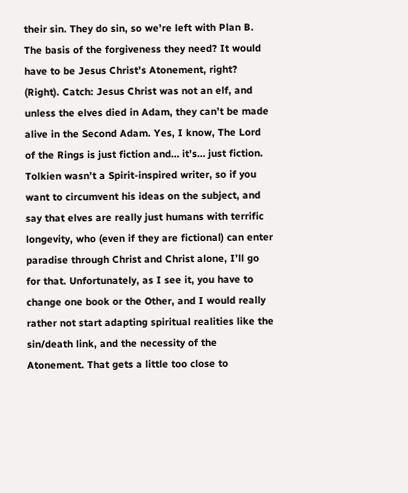their sin. They do sin, so we’re left with Plan B. The basis of the forgiveness they need? It would have to be Jesus Christ’s Atonement, right? (Right). Catch: Jesus Christ was not an elf, and unless the elves died in Adam, they can’t be made alive in the Second Adam. Yes, I know, The Lord of the Rings is just fiction and… it’s… just fiction. Tolkien wasn’t a Spirit-inspired writer, so if you want to circumvent his ideas on the subject, and say that elves are really just humans with terrific longevity, who (even if they are fictional) can enter paradise through Christ and Christ alone, I’ll go for that. Unfortunately, as I see it, you have to change one book or the Other, and I would really rather not start adapting spiritual realities like the sin/death link, and the necessity of the Atonement. That gets a little too close to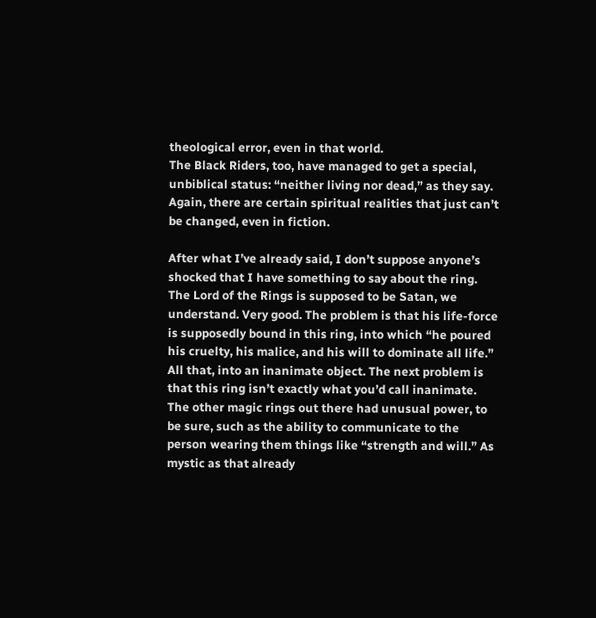theological error, even in that world.
The Black Riders, too, have managed to get a special, unbiblical status: “neither living nor dead,” as they say. Again, there are certain spiritual realities that just can’t be changed, even in fiction.

After what I’ve already said, I don’t suppose anyone’s shocked that I have something to say about the ring. The Lord of the Rings is supposed to be Satan, we understand. Very good. The problem is that his life-force is supposedly bound in this ring, into which “he poured his cruelty, his malice, and his will to dominate all life.” All that, into an inanimate object. The next problem is that this ring isn’t exactly what you’d call inanimate. The other magic rings out there had unusual power, to be sure, such as the ability to communicate to the person wearing them things like “strength and will.” As mystic as that already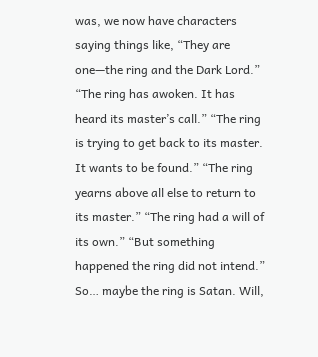was, we now have characters saying things like, “They are one—the ring and the Dark Lord.” “The ring has awoken. It has heard its master’s call.” “The ring is trying to get back to its master. It wants to be found.” “The ring yearns above all else to return to its master.” “The ring had a will of its own.” “But something happened the ring did not intend.” So… maybe the ring is Satan. Will,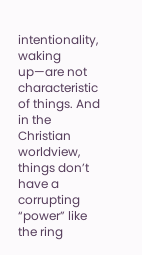intentionality, waking up—are not characteristic of things. And in the Christian worldview, things don’t have a corrupting “power” like the ring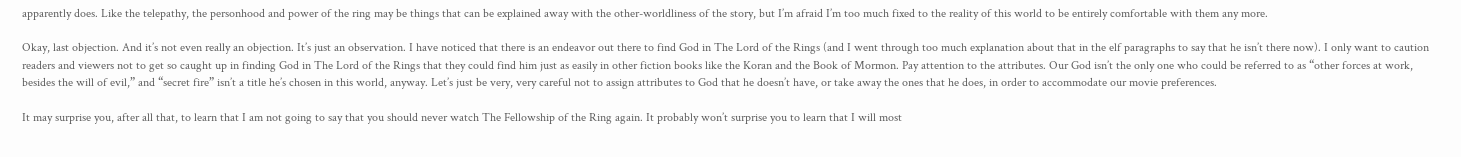apparently does. Like the telepathy, the personhood and power of the ring may be things that can be explained away with the other-worldliness of the story, but I’m afraid I’m too much fixed to the reality of this world to be entirely comfortable with them any more.

Okay, last objection. And it’s not even really an objection. It’s just an observation. I have noticed that there is an endeavor out there to find God in The Lord of the Rings (and I went through too much explanation about that in the elf paragraphs to say that he isn’t there now). I only want to caution readers and viewers not to get so caught up in finding God in The Lord of the Rings that they could find him just as easily in other fiction books like the Koran and the Book of Mormon. Pay attention to the attributes. Our God isn’t the only one who could be referred to as “other forces at work, besides the will of evil,” and “secret fire” isn’t a title he’s chosen in this world, anyway. Let’s just be very, very careful not to assign attributes to God that he doesn’t have, or take away the ones that he does, in order to accommodate our movie preferences.

It may surprise you, after all that, to learn that I am not going to say that you should never watch The Fellowship of the Ring again. It probably won’t surprise you to learn that I will most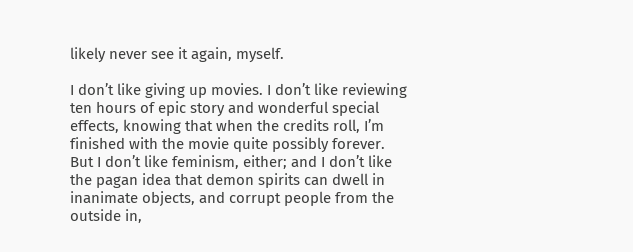likely never see it again, myself.

I don’t like giving up movies. I don’t like reviewing ten hours of epic story and wonderful special effects, knowing that when the credits roll, I’m finished with the movie quite possibly forever. But I don’t like feminism, either; and I don’t like the pagan idea that demon spirits can dwell in inanimate objects, and corrupt people from the outside in,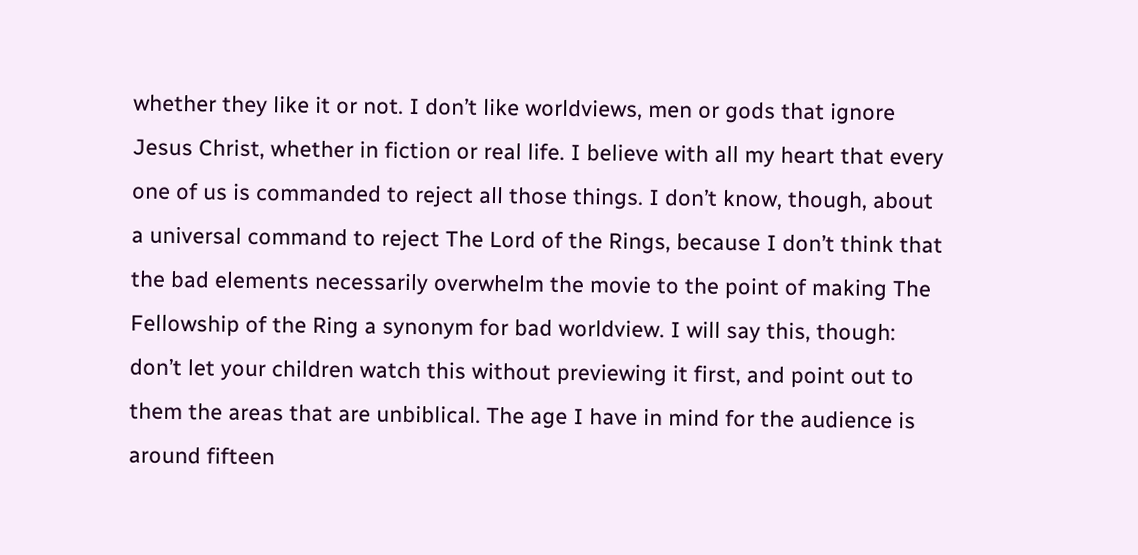whether they like it or not. I don’t like worldviews, men or gods that ignore Jesus Christ, whether in fiction or real life. I believe with all my heart that every one of us is commanded to reject all those things. I don’t know, though, about a universal command to reject The Lord of the Rings, because I don’t think that the bad elements necessarily overwhelm the movie to the point of making The Fellowship of the Ring a synonym for bad worldview. I will say this, though: don’t let your children watch this without previewing it first, and point out to them the areas that are unbiblical. The age I have in mind for the audience is around fifteen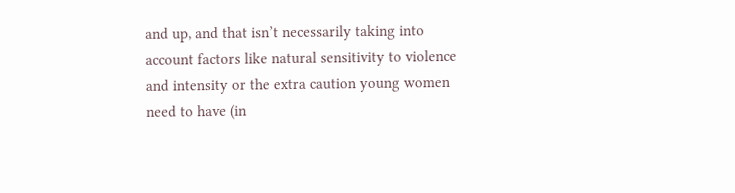and up, and that isn’t necessarily taking into account factors like natural sensitivity to violence and intensity or the extra caution young women need to have (in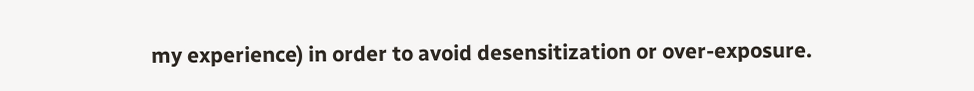my experience) in order to avoid desensitization or over-exposure.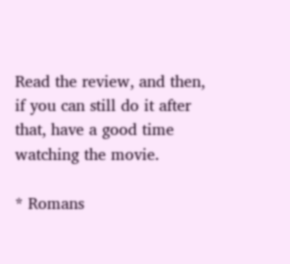Read the review, and then, if you can still do it after that, have a good time watching the movie.

* Romans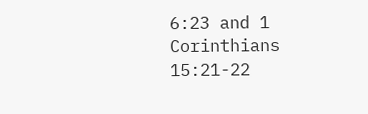6:23 and 1 Corinthians 15:21-22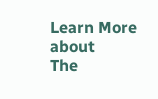Learn More about
The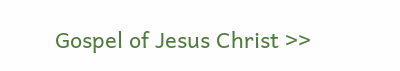Gospel of Jesus Christ >>